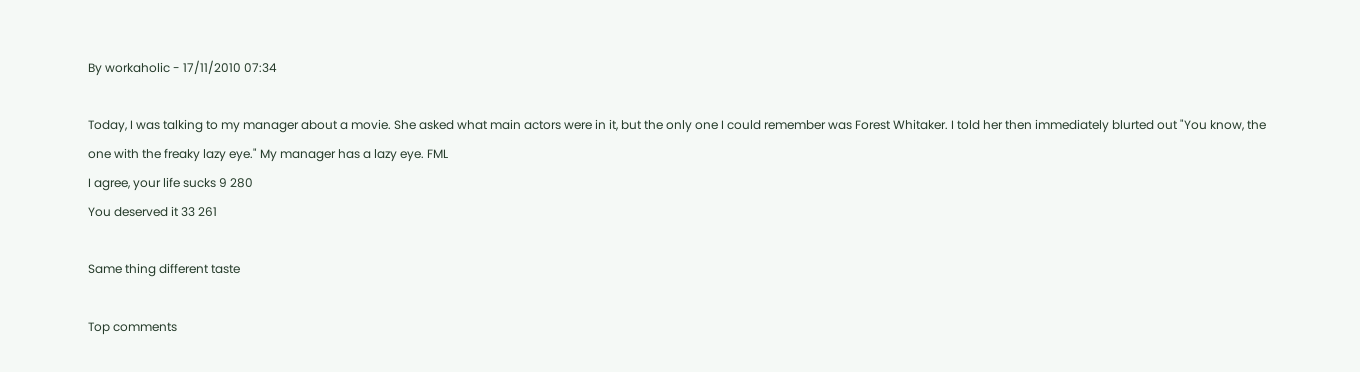By workaholic - 17/11/2010 07:34

Today, I was talking to my manager about a movie. She asked what main actors were in it, but the only one I could remember was Forest Whitaker. I told her then immediately blurted out "You know, the one with the freaky lazy eye." My manager has a lazy eye. FML
I agree, your life sucks 9 280
You deserved it 33 261

Same thing different taste

Top comments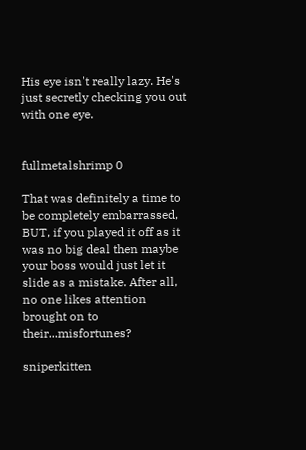His eye isn't really lazy. He's just secretly checking you out with one eye.


fullmetalshrimp 0

That was definitely a time to be completely embarrassed, BUT, if you played it off as it was no big deal then maybe your boss would just let it slide as a mistake. After all, no one likes attention brought on to their...misfortunes?

sniperkitten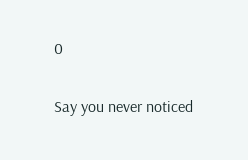0

Say you never noticed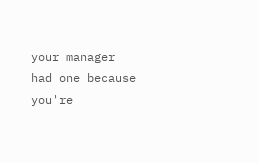your manager had one because you're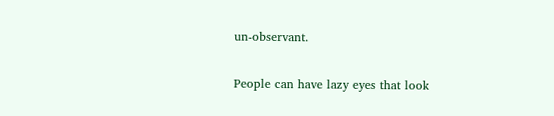un-observant.

People can have lazy eyes that look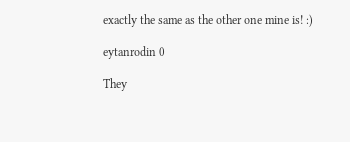exactly the same as the other one mine is! :)

eytanrodin 0

They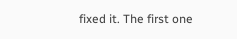fixed it. The first one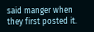said manger when they first posted it.